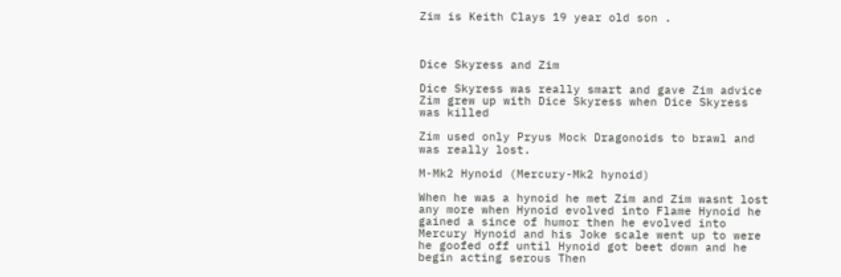Zim is Keith Clays 19 year old son .



Dice Skyress and Zim

Dice Skyress was really smart and gave Zim advice Zim grew up with Dice Skyress when Dice Skyress was killed

Zim used only Pryus Mock Dragonoids to brawl and was really lost.

M-Mk2 Hynoid (Mercury-Mk2 hynoid)

When he was a hynoid he met Zim and Zim wasnt lost any more when Hynoid evolved into Flame Hynoid he gained a since of humor then he evolved into Mercury Hynoid and his Joke scale went up to were he goofed off until Hynoid got beet down and he begin acting serous Then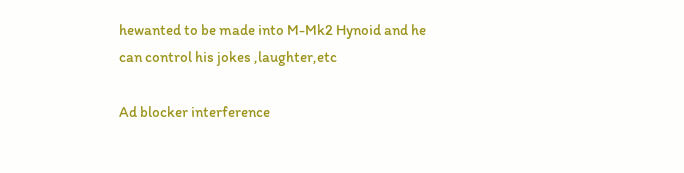hewanted to be made into M-Mk2 Hynoid and he can control his jokes ,laughter,etc

Ad blocker interference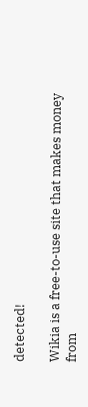detected!

Wikia is a free-to-use site that makes money from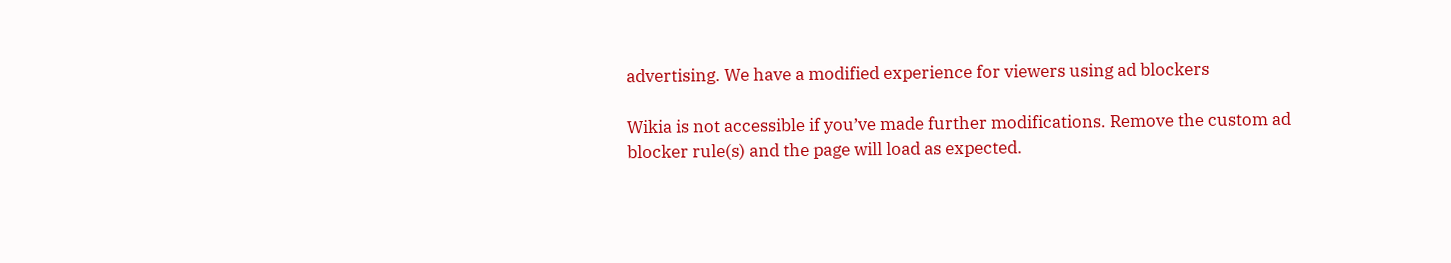advertising. We have a modified experience for viewers using ad blockers

Wikia is not accessible if you’ve made further modifications. Remove the custom ad blocker rule(s) and the page will load as expected.